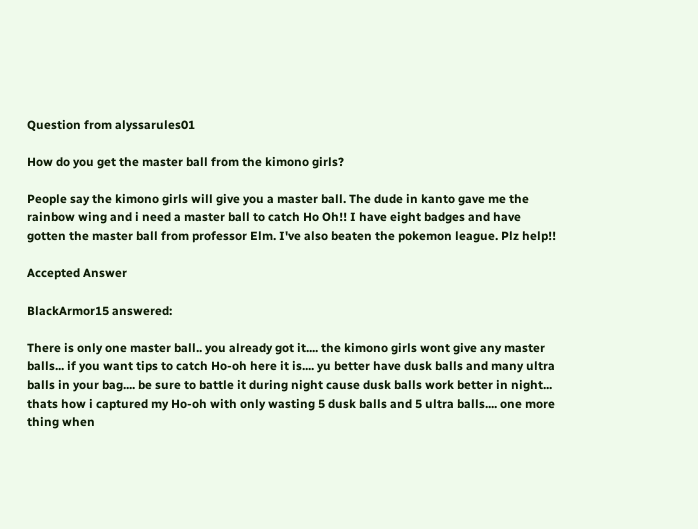Question from alyssarules01

How do you get the master ball from the kimono girls?

People say the kimono girls will give you a master ball. The dude in kanto gave me the rainbow wing and i need a master ball to catch Ho Oh!! I have eight badges and have gotten the master ball from professor Elm. I've also beaten the pokemon league. Plz help!!

Accepted Answer

BlackArmor15 answered:

There is only one master ball.. you already got it.... the kimono girls wont give any master balls... if you want tips to catch Ho-oh here it is.... yu better have dusk balls and many ultra balls in your bag.... be sure to battle it during night cause dusk balls work better in night... thats how i captured my Ho-oh with only wasting 5 dusk balls and 5 ultra balls.... one more thing when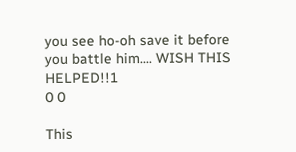you see ho-oh save it before you battle him.... WISH THIS HELPED!!1
0 0

This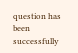question has been successfully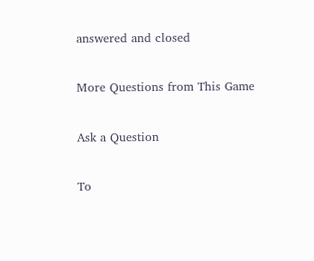answered and closed

More Questions from This Game

Ask a Question

To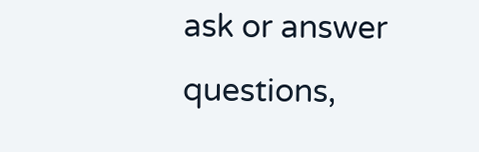ask or answer questions,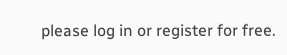please log in or register for free.